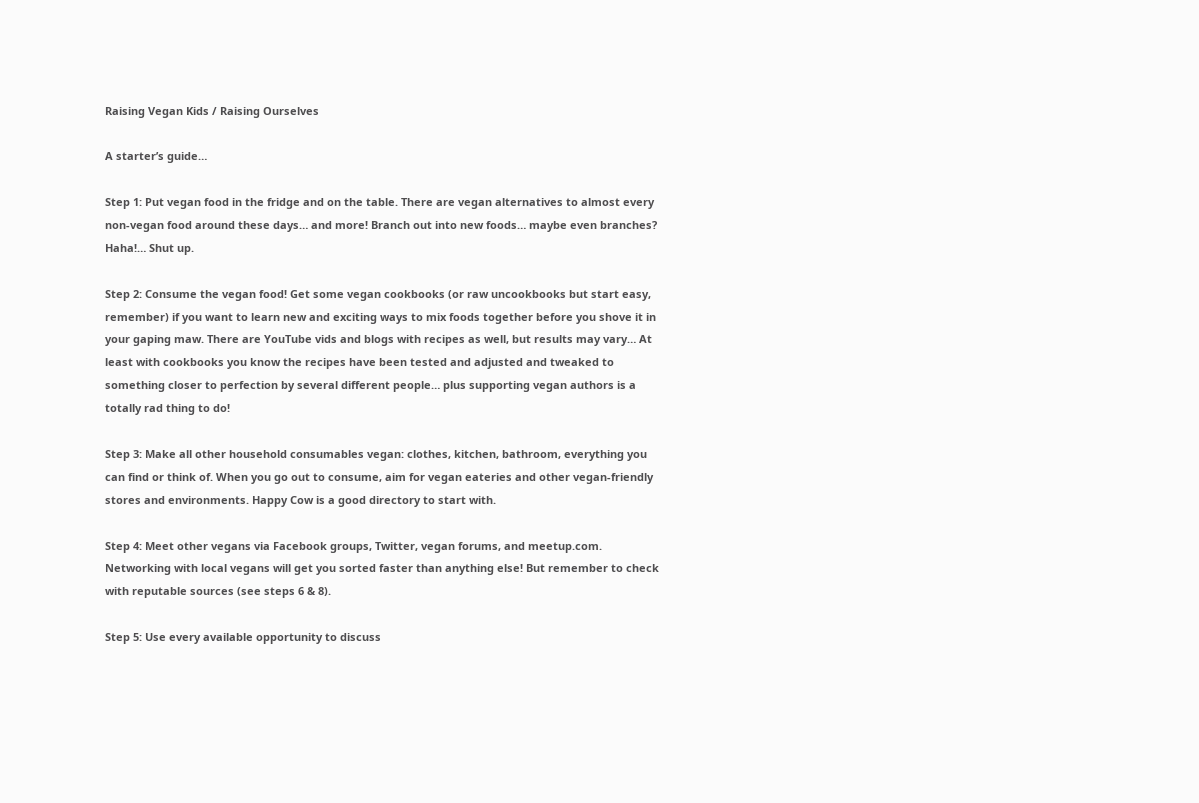Raising Vegan Kids / Raising Ourselves

A starter’s guide…

Step 1: Put vegan food in the fridge and on the table. There are vegan alternatives to almost every non-vegan food around these days… and more! Branch out into new foods… maybe even branches? Haha!… Shut up.

Step 2: Consume the vegan food! Get some vegan cookbooks (or raw uncookbooks but start easy, remember) if you want to learn new and exciting ways to mix foods together before you shove it in your gaping maw. There are YouTube vids and blogs with recipes as well, but results may vary… At least with cookbooks you know the recipes have been tested and adjusted and tweaked to something closer to perfection by several different people… plus supporting vegan authors is a totally rad thing to do!

Step 3: Make all other household consumables vegan: clothes, kitchen, bathroom, everything you can find or think of. When you go out to consume, aim for vegan eateries and other vegan-friendly stores and environments. Happy Cow is a good directory to start with.

Step 4: Meet other vegans via Facebook groups, Twitter, vegan forums, and meetup.com. Networking with local vegans will get you sorted faster than anything else! But remember to check with reputable sources (see steps 6 & 8).

Step 5: Use every available opportunity to discuss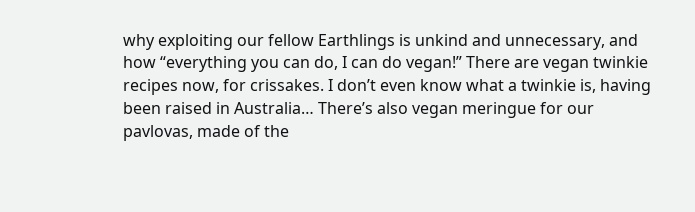why exploiting our fellow Earthlings is unkind and unnecessary, and how “everything you can do, I can do vegan!” There are vegan twinkie recipes now, for crissakes. I don’t even know what a twinkie is, having been raised in Australia… There’s also vegan meringue for our pavlovas, made of the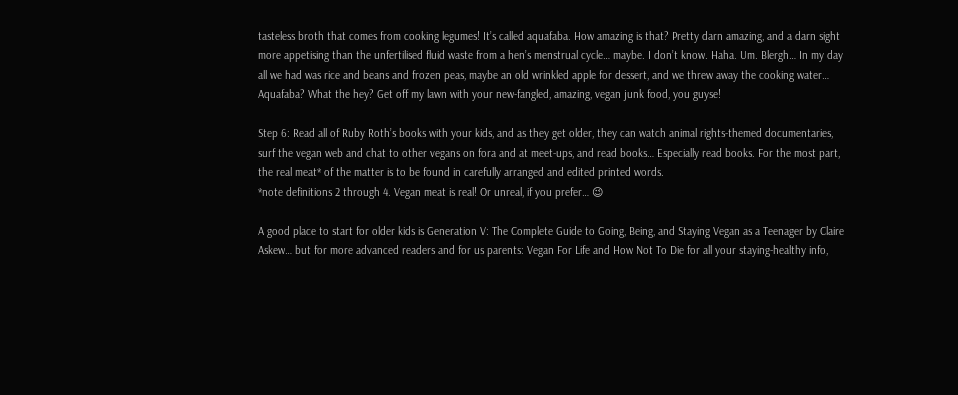tasteless broth that comes from cooking legumes! It’s called aquafaba. How amazing is that? Pretty darn amazing, and a darn sight more appetising than the unfertilised fluid waste from a hen’s menstrual cycle… maybe. I don’t know. Haha. Um. Blergh… In my day all we had was rice and beans and frozen peas, maybe an old wrinkled apple for dessert, and we threw away the cooking water… Aquafaba? What the hey? Get off my lawn with your new-fangled, amazing, vegan junk food, you guyse!

Step 6: Read all of Ruby Roth’s books with your kids, and as they get older, they can watch animal rights-themed documentaries, surf the vegan web and chat to other vegans on fora and at meet-ups, and read books… Especially read books. For the most part, the real meat* of the matter is to be found in carefully arranged and edited printed words.
*note definitions 2 through 4. Vegan meat is real! Or unreal, if you prefer… 😉

A good place to start for older kids is Generation V: The Complete Guide to Going, Being, and Staying Vegan as a Teenager by Claire Askew… but for more advanced readers and for us parents: Vegan For Life and How Not To Die for all your staying-healthy info,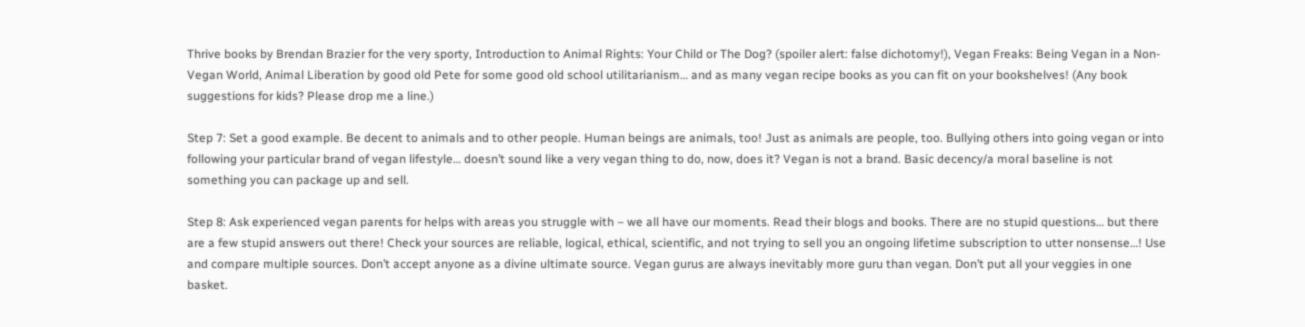Thrive books by Brendan Brazier for the very sporty, Introduction to Animal Rights: Your Child or The Dog? (spoiler alert: false dichotomy!), Vegan Freaks: Being Vegan in a Non-Vegan World, Animal Liberation by good old Pete for some good old school utilitarianism… and as many vegan recipe books as you can fit on your bookshelves! (Any book suggestions for kids? Please drop me a line.)

Step 7: Set a good example. Be decent to animals and to other people. Human beings are animals, too! Just as animals are people, too. Bullying others into going vegan or into following your particular brand of vegan lifestyle… doesn’t sound like a very vegan thing to do, now, does it? Vegan is not a brand. Basic decency/a moral baseline is not something you can package up and sell.

Step 8: Ask experienced vegan parents for helps with areas you struggle with – we all have our moments. Read their blogs and books. There are no stupid questions… but there are a few stupid answers out there! Check your sources are reliable, logical, ethical, scientific, and not trying to sell you an ongoing lifetime subscription to utter nonsense…! Use and compare multiple sources. Don’t accept anyone as a divine ultimate source. Vegan gurus are always inevitably more guru than vegan. Don’t put all your veggies in one basket.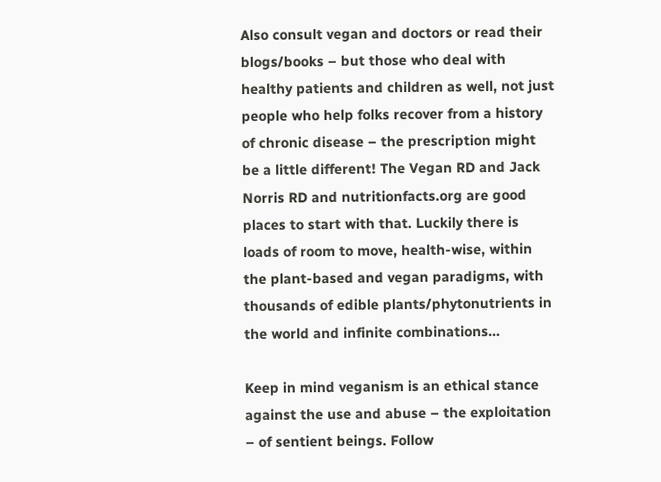Also consult vegan and doctors or read their blogs/books – but those who deal with healthy patients and children as well, not just people who help folks recover from a history of chronic disease – the prescription might be a little different! The Vegan RD and Jack Norris RD and nutritionfacts.org are good places to start with that. Luckily there is loads of room to move, health-wise, within the plant-based and vegan paradigms, with thousands of edible plants/phytonutrients in the world and infinite combinations…

Keep in mind veganism is an ethical stance against the use and abuse – the exploitation – of sentient beings. Follow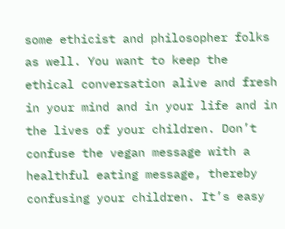some ethicist and philosopher folks as well. You want to keep the ethical conversation alive and fresh in your mind and in your life and in the lives of your children. Don’t confuse the vegan message with a healthful eating message, thereby confusing your children. It’s easy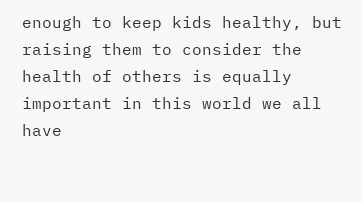enough to keep kids healthy, but raising them to consider the health of others is equally important in this world we all have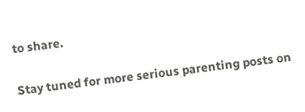to share.

Stay tuned for more serious parenting posts on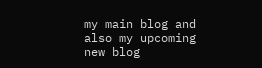my main blog and also my upcoming new blog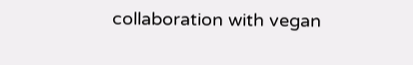collaboration with vegan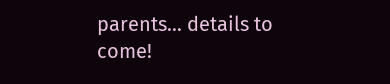parents… details to come!